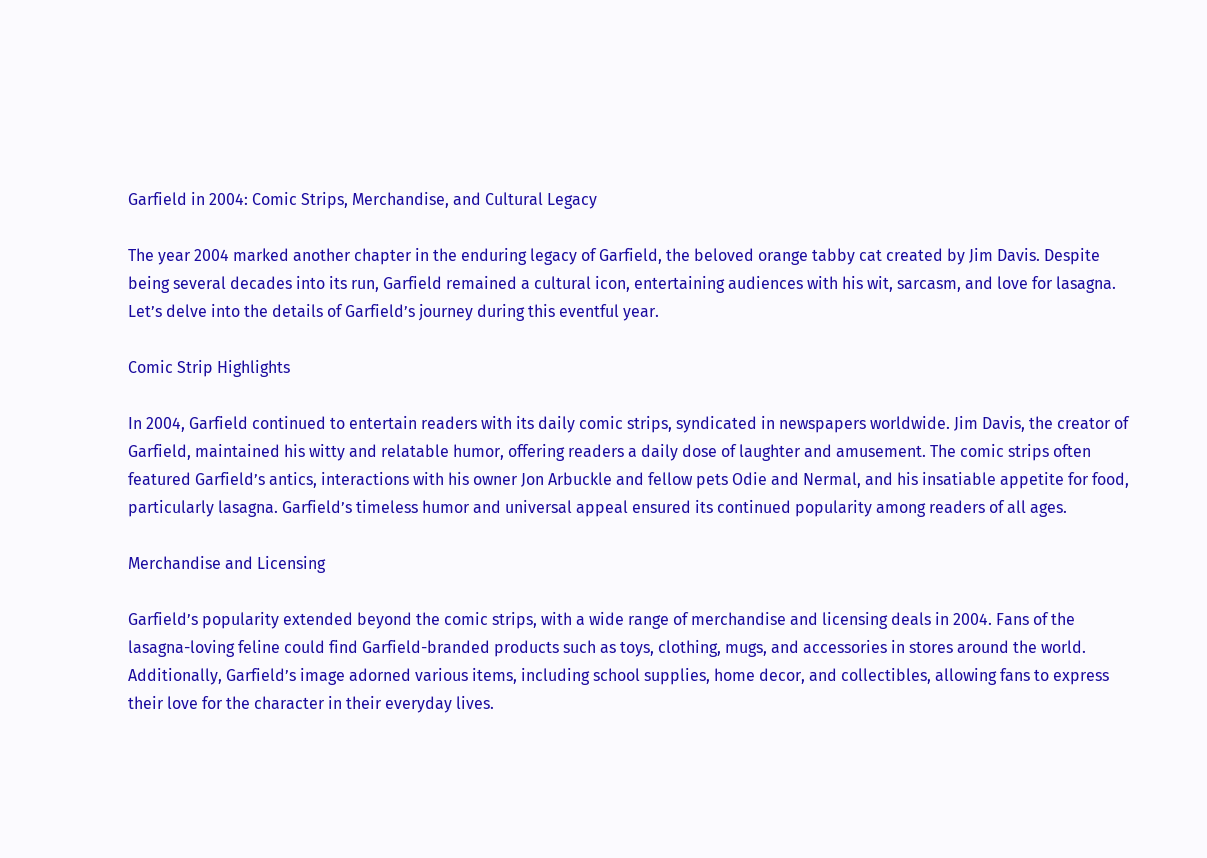Garfield in 2004: Comic Strips, Merchandise, and Cultural Legacy

The year 2004 marked another chapter in the enduring legacy of Garfield, the beloved orange tabby cat created by Jim Davis. Despite being several decades into its run, Garfield remained a cultural icon, entertaining audiences with his wit, sarcasm, and love for lasagna. Let’s delve into the details of Garfield’s journey during this eventful year.

Comic Strip Highlights

In 2004, Garfield continued to entertain readers with its daily comic strips, syndicated in newspapers worldwide. Jim Davis, the creator of Garfield, maintained his witty and relatable humor, offering readers a daily dose of laughter and amusement. The comic strips often featured Garfield’s antics, interactions with his owner Jon Arbuckle and fellow pets Odie and Nermal, and his insatiable appetite for food, particularly lasagna. Garfield’s timeless humor and universal appeal ensured its continued popularity among readers of all ages.

Merchandise and Licensing

Garfield’s popularity extended beyond the comic strips, with a wide range of merchandise and licensing deals in 2004. Fans of the lasagna-loving feline could find Garfield-branded products such as toys, clothing, mugs, and accessories in stores around the world. Additionally, Garfield’s image adorned various items, including school supplies, home decor, and collectibles, allowing fans to express their love for the character in their everyday lives.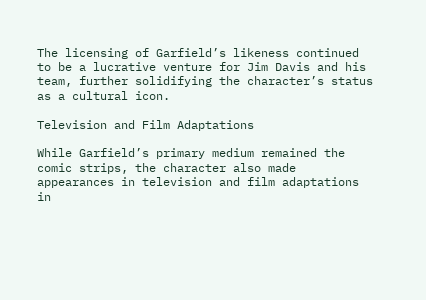The licensing of Garfield’s likeness continued to be a lucrative venture for Jim Davis and his team, further solidifying the character’s status as a cultural icon.

Television and Film Adaptations

While Garfield’s primary medium remained the comic strips, the character also made appearances in television and film adaptations in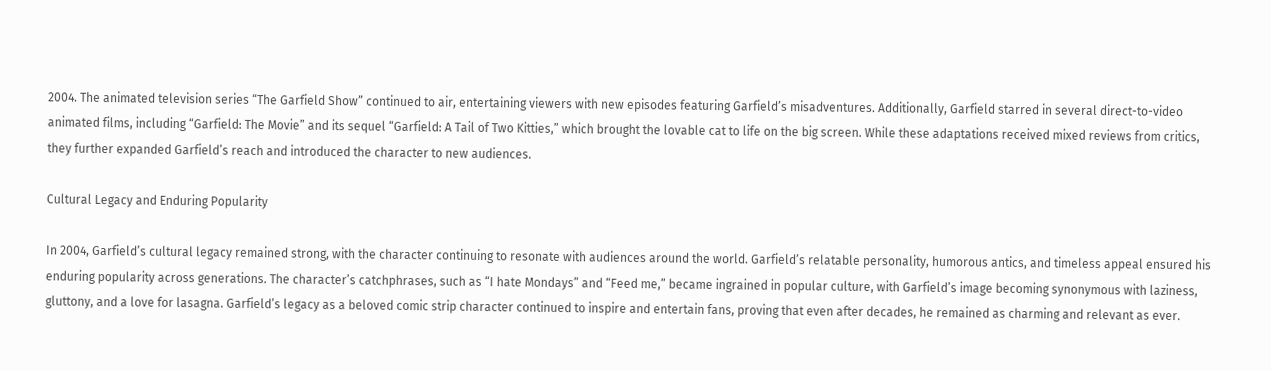2004. The animated television series “The Garfield Show” continued to air, entertaining viewers with new episodes featuring Garfield’s misadventures. Additionally, Garfield starred in several direct-to-video animated films, including “Garfield: The Movie” and its sequel “Garfield: A Tail of Two Kitties,” which brought the lovable cat to life on the big screen. While these adaptations received mixed reviews from critics, they further expanded Garfield’s reach and introduced the character to new audiences.

Cultural Legacy and Enduring Popularity

In 2004, Garfield’s cultural legacy remained strong, with the character continuing to resonate with audiences around the world. Garfield’s relatable personality, humorous antics, and timeless appeal ensured his enduring popularity across generations. The character’s catchphrases, such as “I hate Mondays” and “Feed me,” became ingrained in popular culture, with Garfield’s image becoming synonymous with laziness, gluttony, and a love for lasagna. Garfield’s legacy as a beloved comic strip character continued to inspire and entertain fans, proving that even after decades, he remained as charming and relevant as ever.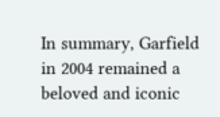In summary, Garfield in 2004 remained a beloved and iconic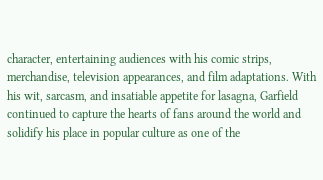character, entertaining audiences with his comic strips, merchandise, television appearances, and film adaptations. With his wit, sarcasm, and insatiable appetite for lasagna, Garfield continued to capture the hearts of fans around the world and solidify his place in popular culture as one of the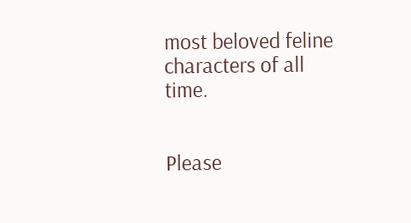most beloved feline characters of all time.


Please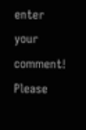enter your comment!
Please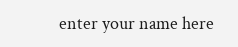enter your name here